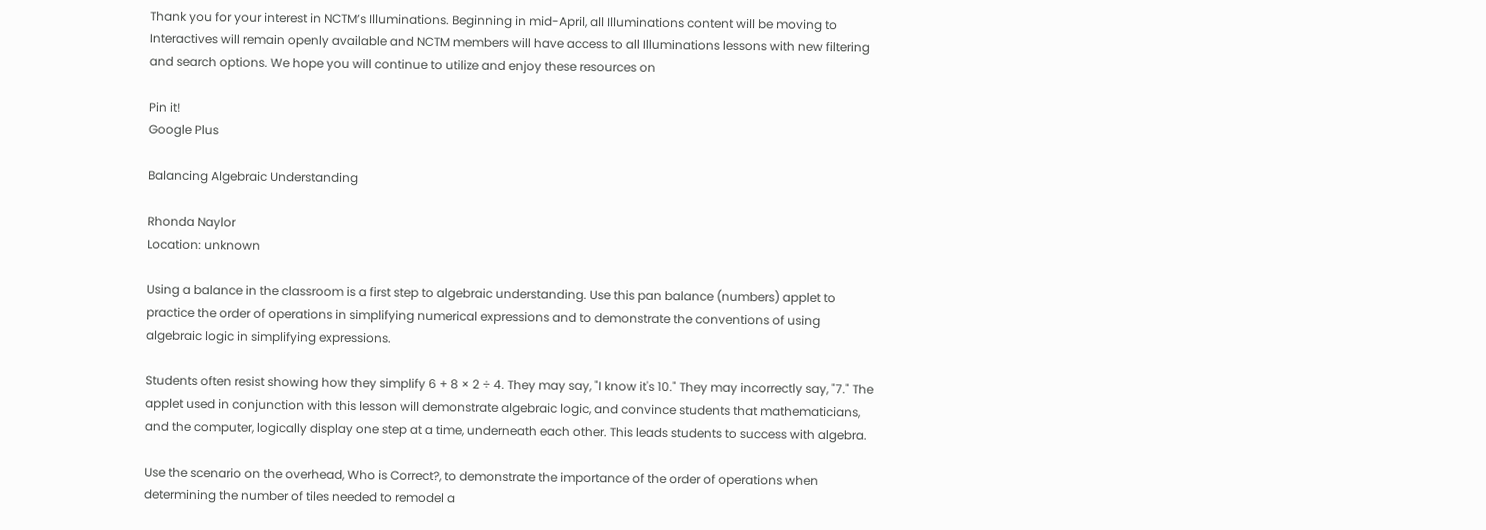Thank you for your interest in NCTM’s Illuminations. Beginning in mid-April, all Illuminations content will be moving to Interactives will remain openly available and NCTM members will have access to all Illuminations lessons with new filtering and search options. We hope you will continue to utilize and enjoy these resources on

Pin it!
Google Plus

Balancing Algebraic Understanding

Rhonda Naylor
Location: unknown

Using a balance in the classroom is a first step to algebraic understanding. Use this pan balance (numbers) applet to practice the order of operations in simplifying numerical expressions and to demonstrate the conventions of using algebraic logic in simplifying expressions.

Students often resist showing how they simplify 6 + 8 × 2 ÷ 4. They may say, "I know it's 10." They may incorrectly say, "7." The applet used in conjunction with this lesson will demonstrate algebraic logic, and convince students that mathematicians, and the computer, logically display one step at a time, underneath each other. This leads students to success with algebra.

Use the scenario on the overhead, Who is Correct?, to demonstrate the importance of the order of operations when determining the number of tiles needed to remodel a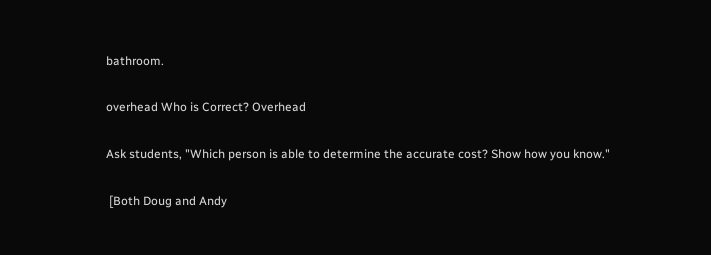bathroom.

overhead Who is Correct? Overhead

Ask students, "Which person is able to determine the accurate cost? Show how you know."

 [Both Doug and Andy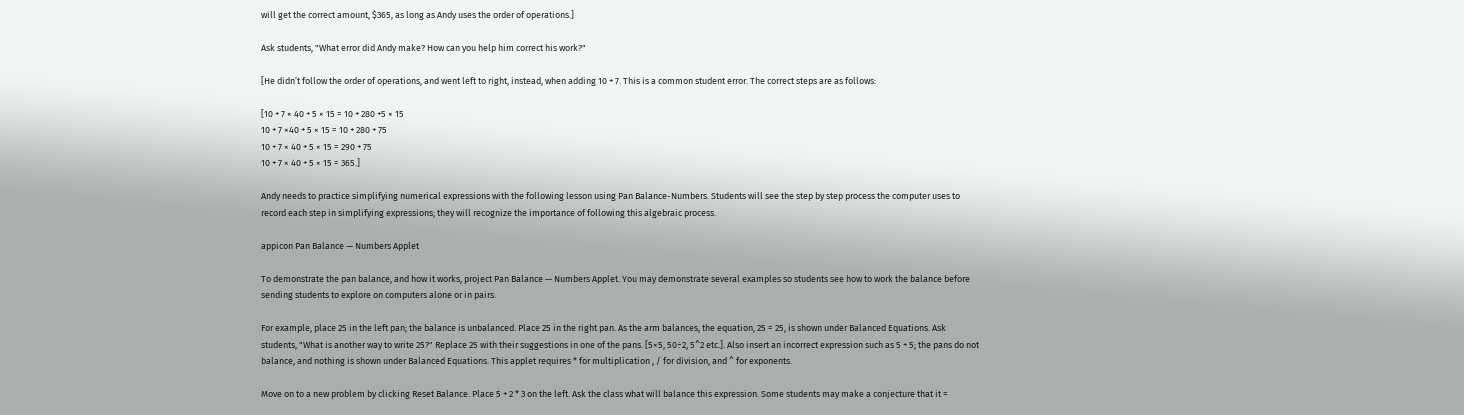will get the correct amount, $365, as long as Andy uses the order of operations.]

Ask students, "What error did Andy make? How can you help him correct his work?"

[He didn’t follow the order of operations, and went left to right, instead, when adding 10 + 7. This is a common student error. The correct steps are as follows:

[10 + 7 × 40 + 5 × 15 = 10 + 280 +5 × 15
10 + 7 ×40 + 5 × 15 = 10 + 280 + 75
10 + 7 × 40 + 5 × 15 = 290 + 75
10 + 7 × 40 + 5 × 15 = 365.]

Andy needs to practice simplifying numerical expressions with the following lesson using Pan Balance-Numbers. Students will see the step by step process the computer uses to record each step in simplifying expressions; they will recognize the importance of following this algebraic process.

appicon Pan Balance — Numbers Applet

To demonstrate the pan balance, and how it works, project Pan Balance — Numbers Applet. You may demonstrate several examples so students see how to work the balance before sending students to explore on computers alone or in pairs.

For example, place 25 in the left pan; the balance is unbalanced. Place 25 in the right pan. As the arm balances, the equation, 25 = 25, is shown under Balanced Equations. Ask students, "What is another way to write 25?" Replace 25 with their suggestions in one of the pans. [5×5, 50÷2, 5^2 etc.]. Also insert an incorrect expression such as 5 + 5; the pans do not balance, and nothing is shown under Balanced Equations. This applet requires * for multiplication , / for division, and ^ for exponents.

Move on to a new problem by clicking Reset Balance. Place 5 + 2 * 3 on the left. Ask the class what will balance this expression. Some students may make a conjecture that it =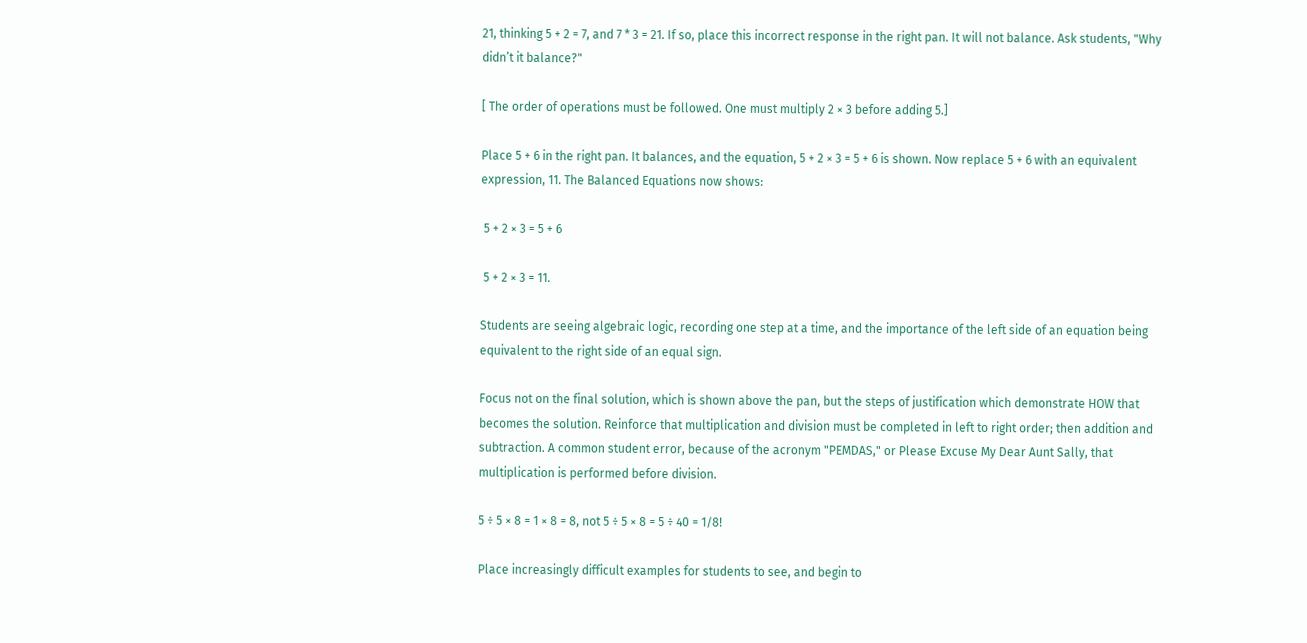21, thinking 5 + 2 = 7, and 7 * 3 = 21. If so, place this incorrect response in the right pan. It will not balance. Ask students, "Why didn’t it balance?"

[ The order of operations must be followed. One must multiply 2 × 3 before adding 5.]

Place 5 + 6 in the right pan. It balances, and the equation, 5 + 2 × 3 = 5 + 6 is shown. Now replace 5 + 6 with an equivalent expression, 11. The Balanced Equations now shows:

 5 + 2 × 3 = 5 + 6

 5 + 2 × 3 = 11.

Students are seeing algebraic logic, recording one step at a time, and the importance of the left side of an equation being equivalent to the right side of an equal sign.

Focus not on the final solution, which is shown above the pan, but the steps of justification which demonstrate HOW that becomes the solution. Reinforce that multiplication and division must be completed in left to right order; then addition and subtraction. A common student error, because of the acronym "PEMDAS," or Please Excuse My Dear Aunt Sally, that multiplication is performed before division.

5 ÷ 5 × 8 = 1 × 8 = 8, not 5 ÷ 5 × 8 = 5 ÷ 40 = 1/8!

Place increasingly difficult examples for students to see, and begin to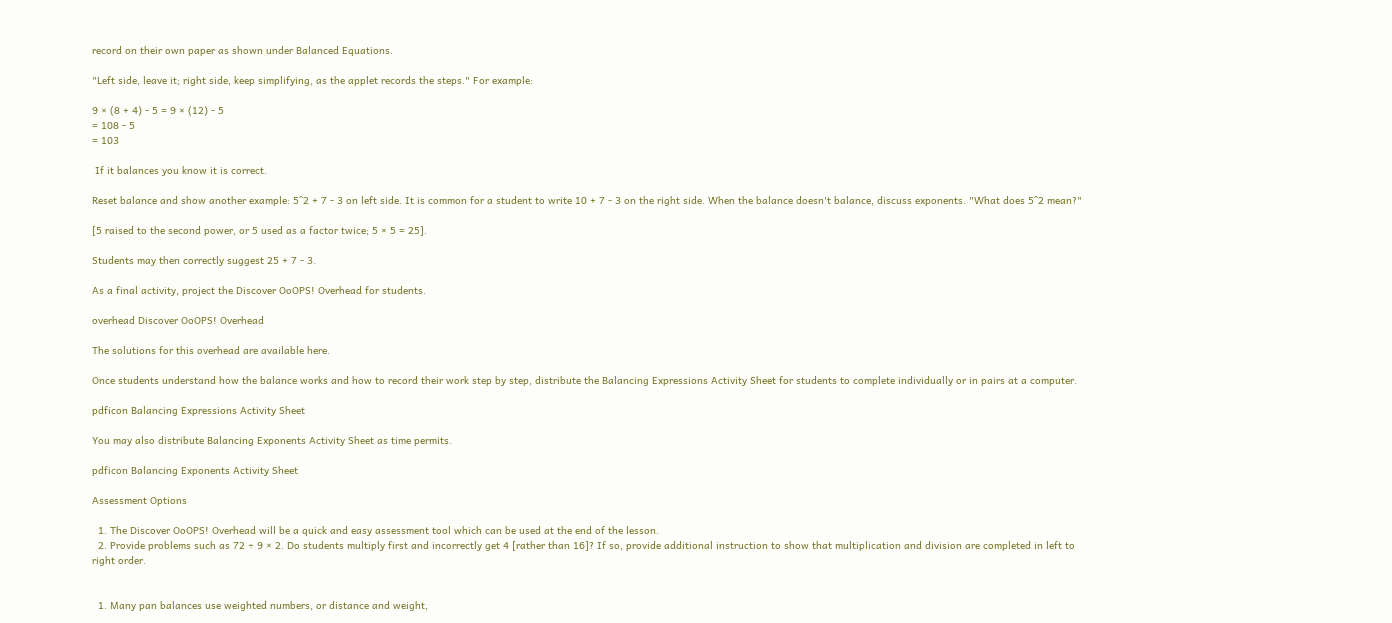record on their own paper as shown under Balanced Equations.

"Left side, leave it; right side, keep simplifying, as the applet records the steps." For example:

9 × (8 + 4) - 5 = 9 × (12) - 5
= 108 - 5
= 103

 If it balances you know it is correct.

Reset balance and show another example: 5^2 + 7 - 3 on left side. It is common for a student to write 10 + 7 - 3 on the right side. When the balance doesn't balance, discuss exponents. "What does 5^2 mean?"

[5 raised to the second power, or 5 used as a factor twice; 5 × 5 = 25].

Students may then correctly suggest 25 + 7 - 3.

As a final activity, project the Discover OoOPS! Overhead for students.

overhead Discover OoOPS! Overhead

The solutions for this overhead are available here.

Once students understand how the balance works and how to record their work step by step, distribute the Balancing Expressions Activity Sheet for students to complete individually or in pairs at a computer.

pdficon Balancing Expressions Activity Sheet

You may also distribute Balancing Exponents Activity Sheet as time permits.

pdficon Balancing Exponents Activity Sheet

Assessment Options

  1. The Discover OoOPS! Overhead will be a quick and easy assessment tool which can be used at the end of the lesson.
  2. Provide problems such as 72 ÷ 9 × 2. Do students multiply first and incorrectly get 4 [rather than 16]? If so, provide additional instruction to show that multiplication and division are completed in left to right order.


  1. Many pan balances use weighted numbers, or distance and weight,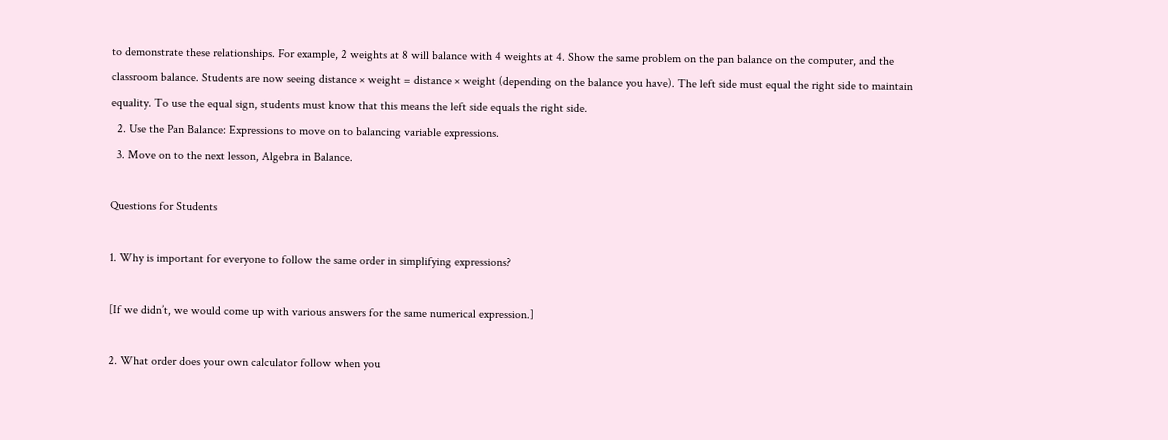to demonstrate these relationships. For example, 2 weights at 8 will balance with 4 weights at 4. Show the same problem on the pan balance on the computer, and the classroom balance. Students are now seeing distance × weight = distance × weight (depending on the balance you have). The left side must equal the right side to maintain equality. To use the equal sign, students must know that this means the left side equals the right side.
  2. Use the Pan Balance: Expressions to move on to balancing variable expressions.
  3. Move on to the next lesson, Algebra in Balance.

Questions for Students

1. Why is important for everyone to follow the same order in simplifying expressions?

[If we didn’t, we would come up with various answers for the same numerical expression.]

2. What order does your own calculator follow when you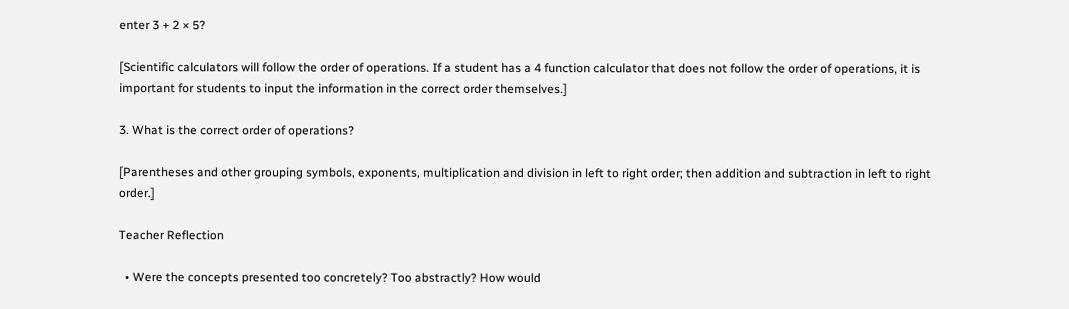enter 3 + 2 × 5?

[Scientific calculators will follow the order of operations. If a student has a 4 function calculator that does not follow the order of operations, it is important for students to input the information in the correct order themselves.]

3. What is the correct order of operations?

[Parentheses and other grouping symbols, exponents, multiplication and division in left to right order; then addition and subtraction in left to right order.]

Teacher Reflection

  • Were the concepts presented too concretely? Too abstractly? How would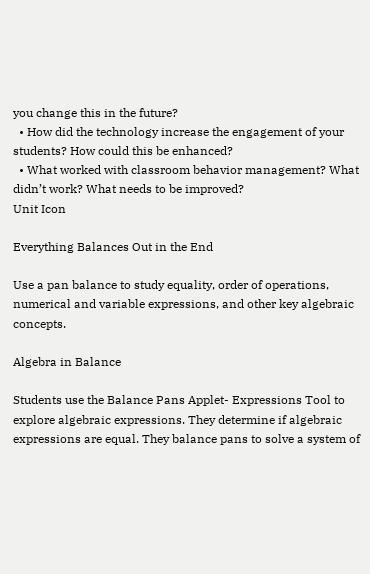you change this in the future?
  • How did the technology increase the engagement of your students? How could this be enhanced?
  • What worked with classroom behavior management? What didn’t work? What needs to be improved?
Unit Icon

Everything Balances Out in the End

Use a pan balance to study equality, order of operations, numerical and variable expressions, and other key algebraic concepts.

Algebra in Balance

Students use the Balance Pans Applet- Expressions Tool to explore algebraic expressions. They determine if algebraic expressions are equal. They balance pans to solve a system of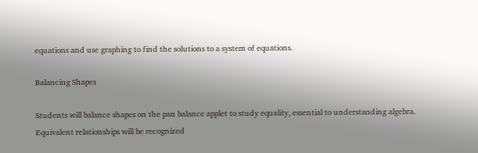equations and use graphing to find the solutions to a system of equations.

Balancing Shapes

Students will balance shapes on the pan balance applet to study equality, essential to understanding algebra. Equivalent relationships will be recognized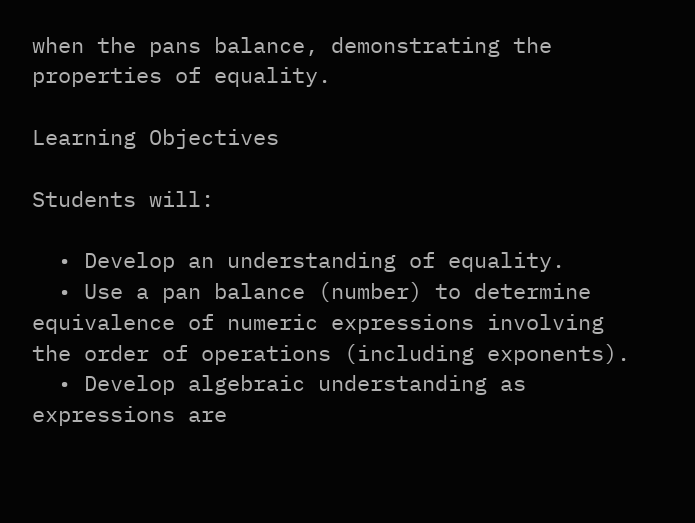when the pans balance, demonstrating the properties of equality.

Learning Objectives

Students will:

  • Develop an understanding of equality.
  • Use a pan balance (number) to determine equivalence of numeric expressions involving the order of operations (including exponents).
  • Develop algebraic understanding as expressions are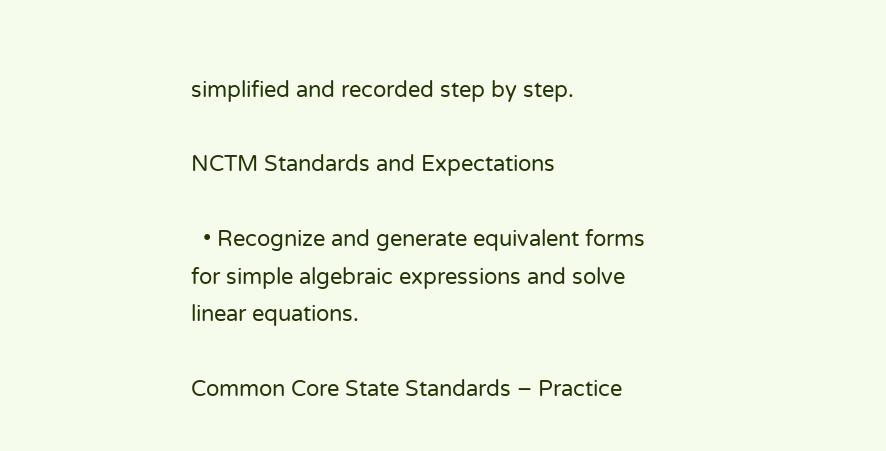simplified and recorded step by step.

NCTM Standards and Expectations

  • Recognize and generate equivalent forms for simple algebraic expressions and solve linear equations.

Common Core State Standards – Practice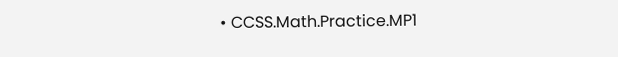• CCSS.Math.Practice.MP1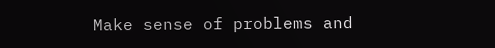Make sense of problems and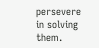persevere in solving them.